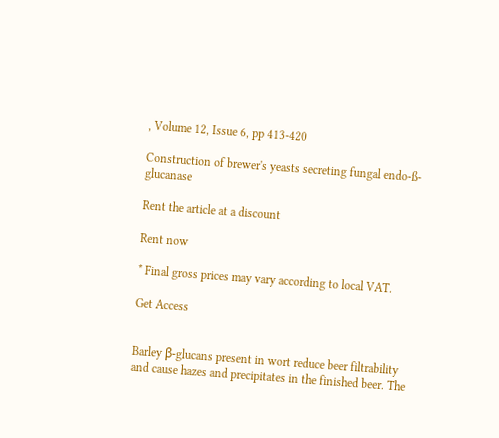, Volume 12, Issue 6, pp 413-420

Construction of brewer's yeasts secreting fungal endo-ß-glucanase

Rent the article at a discount

Rent now

* Final gross prices may vary according to local VAT.

Get Access


Barley β-glucans present in wort reduce beer filtrability and cause hazes and precipitates in the finished beer. The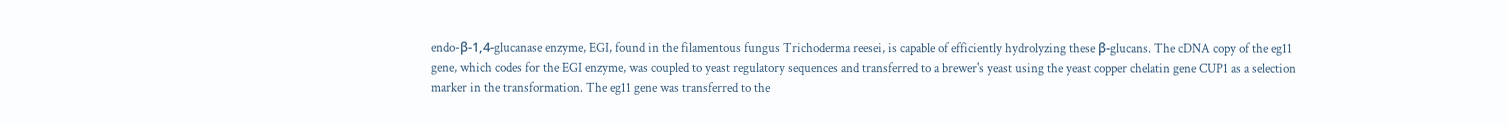endo-β-1,4-glucanase enzyme, EGI, found in the filamentous fungus Trichoderma reesei, is capable of efficiently hydrolyzing these β-glucans. The cDNA copy of the eg11 gene, which codes for the EGI enzyme, was coupled to yeast regulatory sequences and transferred to a brewer's yeast using the yeast copper chelatin gene CUP1 as a selection marker in the transformation. The eg11 gene was transferred to the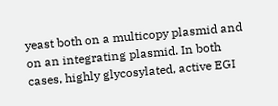yeast both on a multicopy plasmid and on an integrating plasmid. In both cases, highly glycosylated, active EGI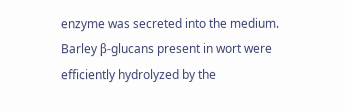enzyme was secreted into the medium. Barley β-glucans present in wort were efficiently hydrolyzed by the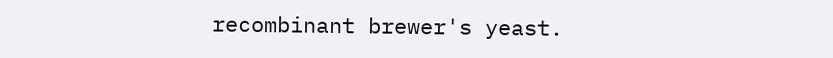recombinant brewer's yeast.